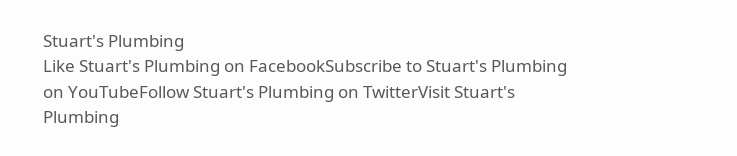Stuart's Plumbing
Like Stuart's Plumbing on FacebookSubscribe to Stuart's Plumbing on YouTubeFollow Stuart's Plumbing on TwitterVisit Stuart's Plumbing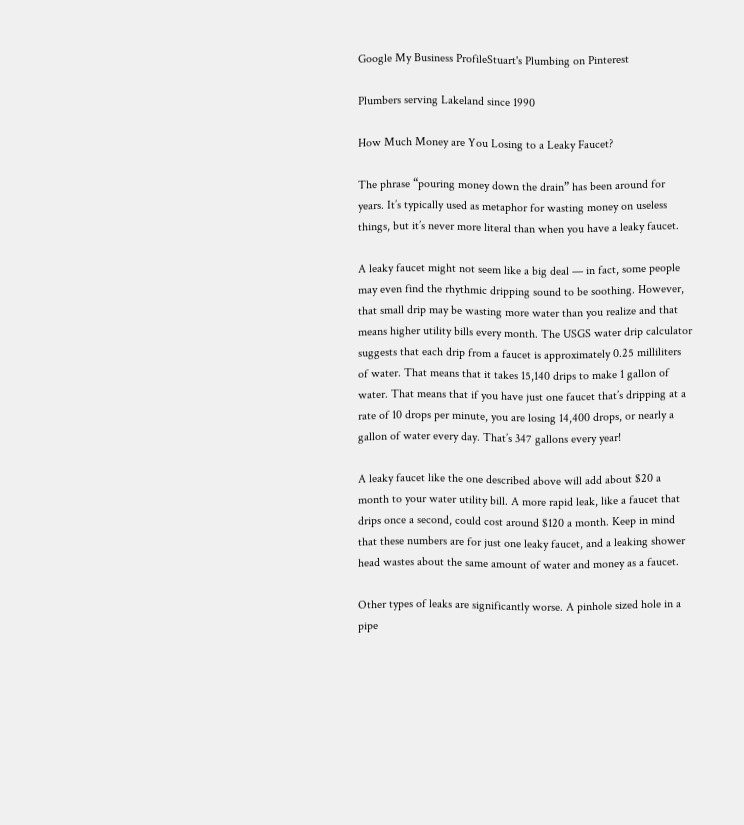Google My Business ProfileStuart's Plumbing on Pinterest

Plumbers serving Lakeland since 1990

How Much Money are You Losing to a Leaky Faucet?

The phrase “pouring money down the drain” has been around for years. It’s typically used as metaphor for wasting money on useless things, but it’s never more literal than when you have a leaky faucet.

A leaky faucet might not seem like a big deal — in fact, some people may even find the rhythmic dripping sound to be soothing. However, that small drip may be wasting more water than you realize and that means higher utility bills every month. The USGS water drip calculator suggests that each drip from a faucet is approximately 0.25 milliliters of water. That means that it takes 15,140 drips to make 1 gallon of water. That means that if you have just one faucet that’s dripping at a rate of 10 drops per minute, you are losing 14,400 drops, or nearly a gallon of water every day. That’s 347 gallons every year!

A leaky faucet like the one described above will add about $20 a month to your water utility bill. A more rapid leak, like a faucet that drips once a second, could cost around $120 a month. Keep in mind that these numbers are for just one leaky faucet, and a leaking shower head wastes about the same amount of water and money as a faucet.

Other types of leaks are significantly worse. A pinhole sized hole in a pipe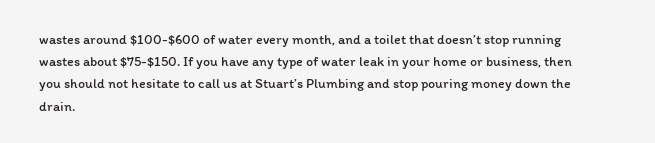wastes around $100-$600 of water every month, and a toilet that doesn’t stop running wastes about $75-$150. If you have any type of water leak in your home or business, then you should not hesitate to call us at Stuart’s Plumbing and stop pouring money down the drain.